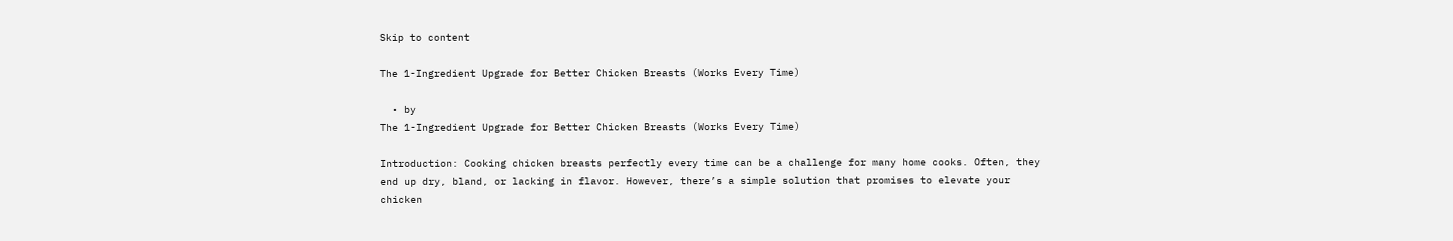Skip to content

The 1-Ingredient Upgrade for Better Chicken Breasts (Works Every Time)

  • by
The 1-Ingredient Upgrade for Better Chicken Breasts (Works Every Time)

Introduction: Cooking chicken breasts perfectly every time can be a challenge for many home cooks. Often, they end up dry, bland, or lacking in flavor. However, there’s a simple solution that promises to elevate your chicken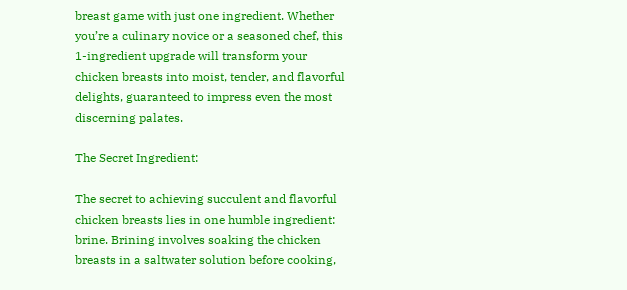breast game with just one ingredient. Whether you’re a culinary novice or a seasoned chef, this 1-ingredient upgrade will transform your chicken breasts into moist, tender, and flavorful delights, guaranteed to impress even the most discerning palates.

The Secret Ingredient:

The secret to achieving succulent and flavorful chicken breasts lies in one humble ingredient: brine. Brining involves soaking the chicken breasts in a saltwater solution before cooking,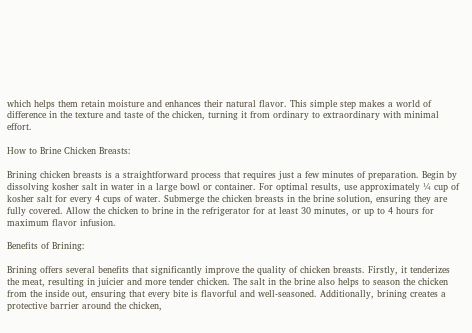which helps them retain moisture and enhances their natural flavor. This simple step makes a world of difference in the texture and taste of the chicken, turning it from ordinary to extraordinary with minimal effort.

How to Brine Chicken Breasts:

Brining chicken breasts is a straightforward process that requires just a few minutes of preparation. Begin by dissolving kosher salt in water in a large bowl or container. For optimal results, use approximately ¼ cup of kosher salt for every 4 cups of water. Submerge the chicken breasts in the brine solution, ensuring they are fully covered. Allow the chicken to brine in the refrigerator for at least 30 minutes, or up to 4 hours for maximum flavor infusion.

Benefits of Brining:

Brining offers several benefits that significantly improve the quality of chicken breasts. Firstly, it tenderizes the meat, resulting in juicier and more tender chicken. The salt in the brine also helps to season the chicken from the inside out, ensuring that every bite is flavorful and well-seasoned. Additionally, brining creates a protective barrier around the chicken,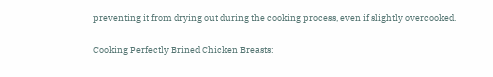preventing it from drying out during the cooking process, even if slightly overcooked.

Cooking Perfectly Brined Chicken Breasts: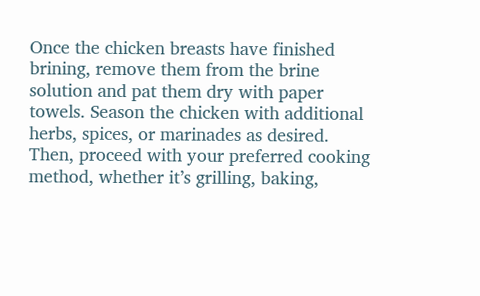Once the chicken breasts have finished brining, remove them from the brine solution and pat them dry with paper towels. Season the chicken with additional herbs, spices, or marinades as desired. Then, proceed with your preferred cooking method, whether it’s grilling, baking,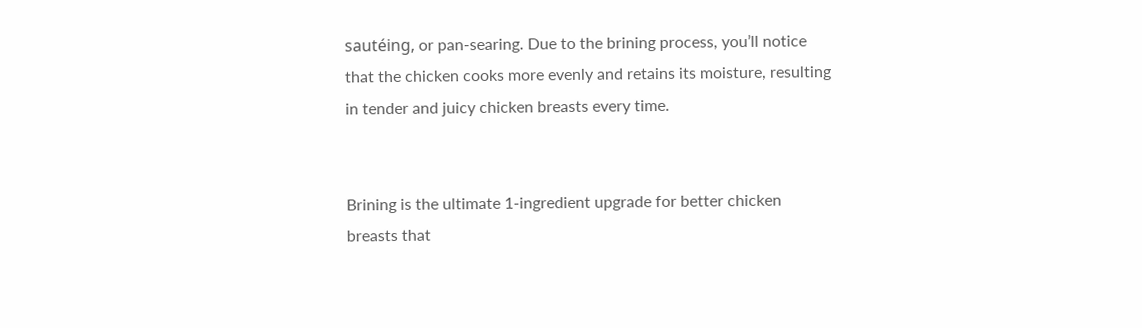sautéing, or pan-searing. Due to the brining process, you’ll notice that the chicken cooks more evenly and retains its moisture, resulting in tender and juicy chicken breasts every time.


Brining is the ultimate 1-ingredient upgrade for better chicken breasts that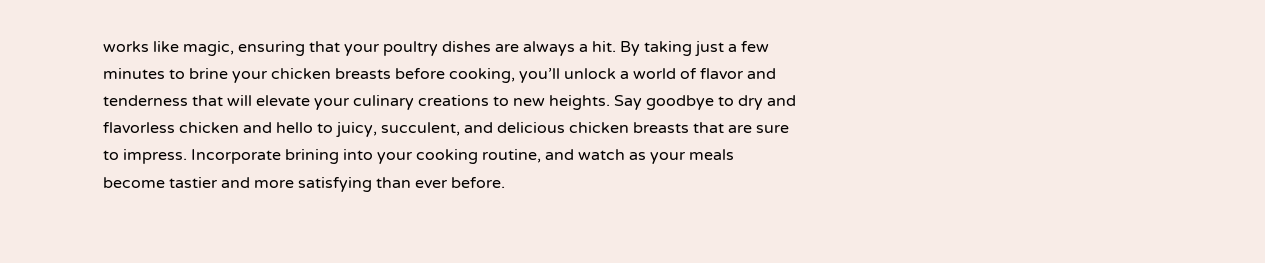works like magic, ensuring that your poultry dishes are always a hit. By taking just a few minutes to brine your chicken breasts before cooking, you’ll unlock a world of flavor and tenderness that will elevate your culinary creations to new heights. Say goodbye to dry and flavorless chicken and hello to juicy, succulent, and delicious chicken breasts that are sure to impress. Incorporate brining into your cooking routine, and watch as your meals become tastier and more satisfying than ever before.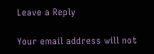Leave a Reply

Your email address will not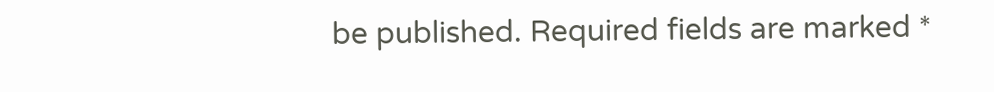be published. Required fields are marked *